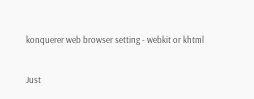konquerer web browser setting - webkit or khtml

Just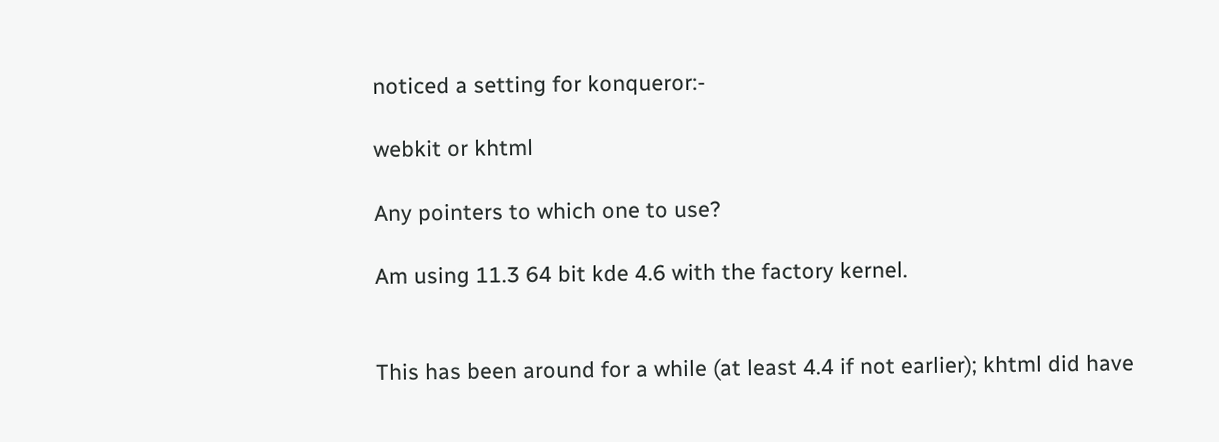noticed a setting for konqueror:-

webkit or khtml

Any pointers to which one to use?

Am using 11.3 64 bit kde 4.6 with the factory kernel.


This has been around for a while (at least 4.4 if not earlier); khtml did have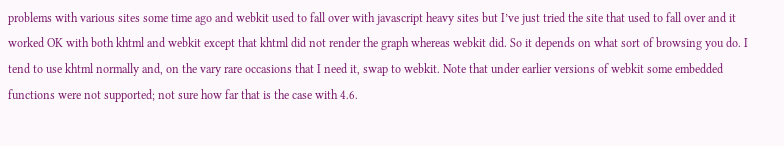problems with various sites some time ago and webkit used to fall over with javascript heavy sites but I’ve just tried the site that used to fall over and it worked OK with both khtml and webkit except that khtml did not render the graph whereas webkit did. So it depends on what sort of browsing you do. I tend to use khtml normally and, on the vary rare occasions that I need it, swap to webkit. Note that under earlier versions of webkit some embedded functions were not supported; not sure how far that is the case with 4.6.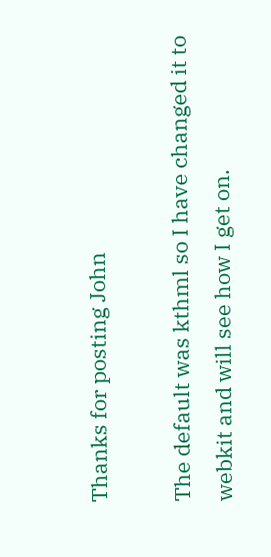Thanks for posting John

The default was kthml so I have changed it to webkit and will see how I get on.